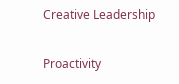Creative Leadership

Proactivity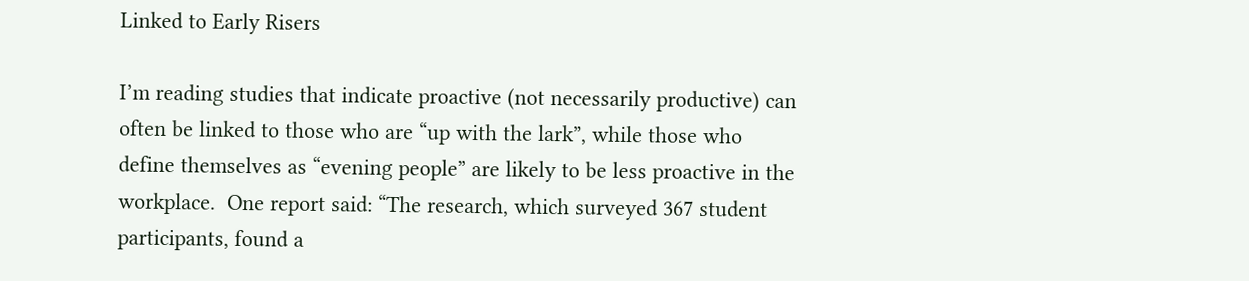Linked to Early Risers

I’m reading studies that indicate proactive (not necessarily productive) can often be linked to those who are “up with the lark”, while those who define themselves as “evening people” are likely to be less proactive in the workplace.  One report said: “The research, which surveyed 367 student participants, found a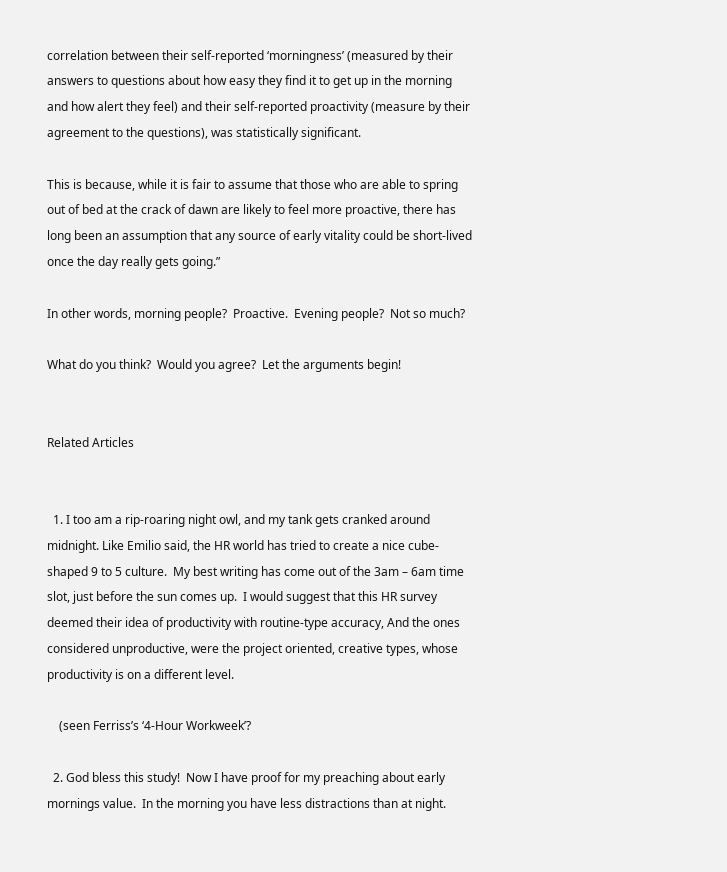correlation between their self-reported ‘morningness’ (measured by their answers to questions about how easy they find it to get up in the morning and how alert they feel) and their self-reported proactivity (measure by their agreement to the questions), was statistically significant.

This is because, while it is fair to assume that those who are able to spring out of bed at the crack of dawn are likely to feel more proactive, there has long been an assumption that any source of early vitality could be short-lived once the day really gets going.”

In other words, morning people?  Proactive.  Evening people?  Not so much?

What do you think?  Would you agree?  Let the arguments begin!


Related Articles


  1. I too am a rip-roaring night owl, and my tank gets cranked around midnight. Like Emilio said, the HR world has tried to create a nice cube-shaped 9 to 5 culture.  My best writing has come out of the 3am – 6am time slot, just before the sun comes up.  I would suggest that this HR survey deemed their idea of productivity with routine-type accuracy, And the ones considered unproductive, were the project oriented, creative types, whose productivity is on a different level.

    (seen Ferriss’s ‘4-Hour Workweek’?

  2. God bless this study!  Now I have proof for my preaching about early mornings value.  In the morning you have less distractions than at night.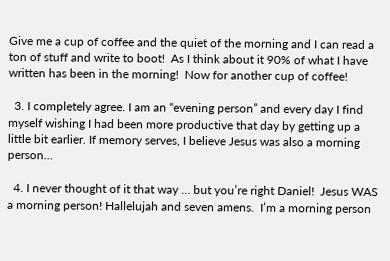Give me a cup of coffee and the quiet of the morning and I can read a ton of stuff and write to boot!  As I think about it 90% of what I have written has been in the morning!  Now for another cup of coffee!

  3. I completely agree. I am an “evening person” and every day I find myself wishing I had been more productive that day by getting up a little bit earlier. If memory serves, I believe Jesus was also a morning person…

  4. I never thought of it that way … but you’re right Daniel!  Jesus WAS a morning person! Hallelujah and seven amens.  I’m a morning person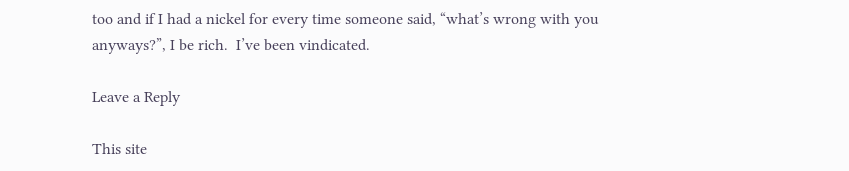too and if I had a nickel for every time someone said, “what’s wrong with you anyways?”, I be rich.  I’ve been vindicated.

Leave a Reply

This site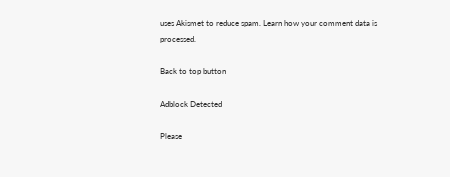uses Akismet to reduce spam. Learn how your comment data is processed.

Back to top button

Adblock Detected

Please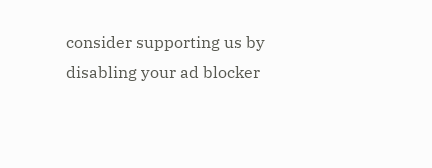consider supporting us by disabling your ad blocker